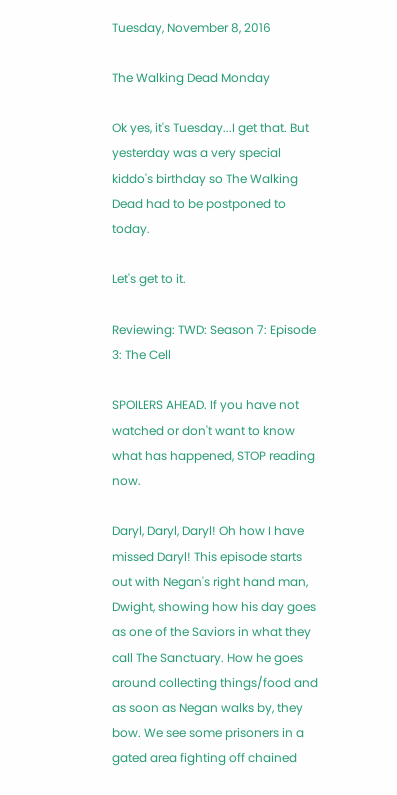Tuesday, November 8, 2016

The Walking Dead Monday

Ok yes, it's Tuesday...I get that. But yesterday was a very special kiddo's birthday so The Walking Dead had to be postponed to today.

Let's get to it.

Reviewing: TWD: Season 7: Episode 3: The Cell

SPOILERS AHEAD. If you have not watched or don't want to know what has happened, STOP reading now.

Daryl, Daryl, Daryl! Oh how I have missed Daryl! This episode starts out with Negan's right hand man, Dwight, showing how his day goes as one of the Saviors in what they call The Sanctuary. How he goes around collecting things/food and as soon as Negan walks by, they bow. We see some prisoners in a gated area fighting off chained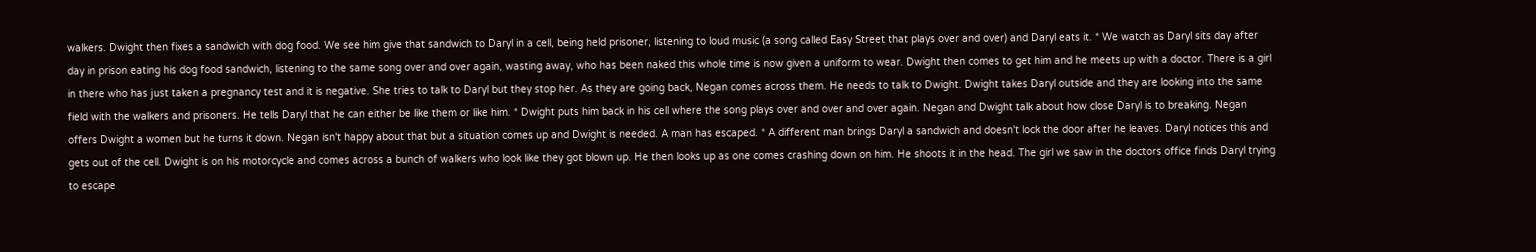walkers. Dwight then fixes a sandwich with dog food. We see him give that sandwich to Daryl in a cell, being held prisoner, listening to loud music (a song called Easy Street that plays over and over) and Daryl eats it. * We watch as Daryl sits day after day in prison eating his dog food sandwich, listening to the same song over and over again, wasting away, who has been naked this whole time is now given a uniform to wear. Dwight then comes to get him and he meets up with a doctor. There is a girl in there who has just taken a pregnancy test and it is negative. She tries to talk to Daryl but they stop her. As they are going back, Negan comes across them. He needs to talk to Dwight. Dwight takes Daryl outside and they are looking into the same field with the walkers and prisoners. He tells Daryl that he can either be like them or like him. * Dwight puts him back in his cell where the song plays over and over and over again. Negan and Dwight talk about how close Daryl is to breaking. Negan offers Dwight a women but he turns it down. Negan isn't happy about that but a situation comes up and Dwight is needed. A man has escaped. * A different man brings Daryl a sandwich and doesn't lock the door after he leaves. Daryl notices this and gets out of the cell. Dwight is on his motorcycle and comes across a bunch of walkers who look like they got blown up. He then looks up as one comes crashing down on him. He shoots it in the head. The girl we saw in the doctors office finds Daryl trying to escape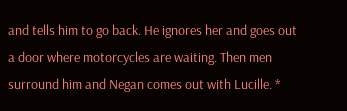and tells him to go back. He ignores her and goes out a door where motorcycles are waiting. Then men surround him and Negan comes out with Lucille. *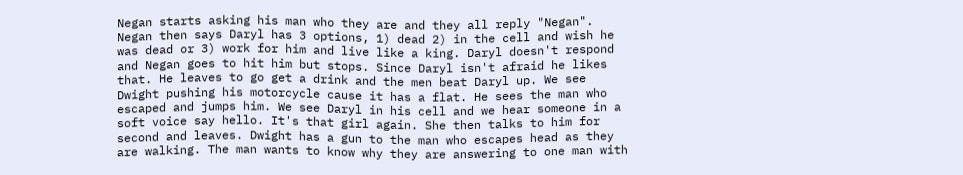Negan starts asking his man who they are and they all reply "Negan". Negan then says Daryl has 3 options, 1) dead 2) in the cell and wish he was dead or 3) work for him and live like a king. Daryl doesn't respond and Negan goes to hit him but stops. Since Daryl isn't afraid he likes that. He leaves to go get a drink and the men beat Daryl up. We see Dwight pushing his motorcycle cause it has a flat. He sees the man who escaped and jumps him. We see Daryl in his cell and we hear someone in a soft voice say hello. It's that girl again. She then talks to him for second and leaves. Dwight has a gun to the man who escapes head as they are walking. The man wants to know why they are answering to one man with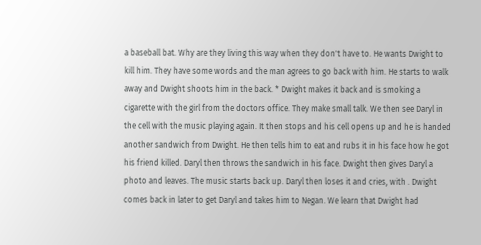a baseball bat. Why are they living this way when they don't have to. He wants Dwight to kill him. They have some words and the man agrees to go back with him. He starts to walk away and Dwight shoots him in the back. * Dwight makes it back and is smoking a cigarette with the girl from the doctors office. They make small talk. We then see Daryl in the cell with the music playing again. It then stops and his cell opens up and he is handed another sandwich from Dwight. He then tells him to eat and rubs it in his face how he got his friend killed. Daryl then throws the sandwich in his face. Dwight then gives Daryl a photo and leaves. The music starts back up. Daryl then loses it and cries, with . Dwight comes back in later to get Daryl and takes him to Negan. We learn that Dwight had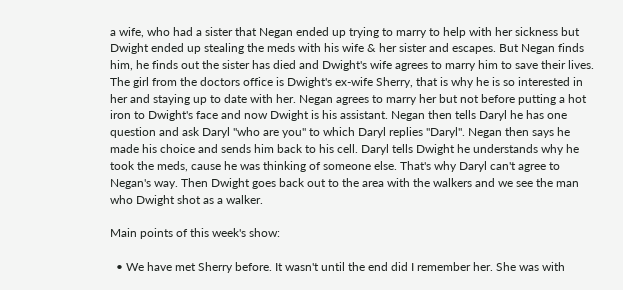a wife, who had a sister that Negan ended up trying to marry to help with her sickness but Dwight ended up stealing the meds with his wife & her sister and escapes. But Negan finds him, he finds out the sister has died and Dwight's wife agrees to marry him to save their lives. The girl from the doctors office is Dwight's ex-wife Sherry, that is why he is so interested in her and staying up to date with her. Negan agrees to marry her but not before putting a hot iron to Dwight's face and now Dwight is his assistant. Negan then tells Daryl he has one question and ask Daryl "who are you" to which Daryl replies "Daryl". Negan then says he made his choice and sends him back to his cell. Daryl tells Dwight he understands why he took the meds, cause he was thinking of someone else. That's why Daryl can't agree to Negan's way. Then Dwight goes back out to the area with the walkers and we see the man who Dwight shot as a walker.

Main points of this week's show:

  • We have met Sherry before. It wasn't until the end did I remember her. She was with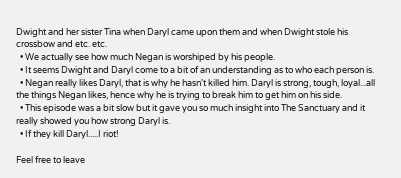Dwight and her sister Tina when Daryl came upon them and when Dwight stole his crossbow and etc. etc.
  • We actually see how much Negan is worshiped by his people.
  • It seems Dwight and Daryl come to a bit of an understanding as to who each person is.
  • Negan really likes Daryl, that is why he hasn't killed him. Daryl is strong, tough, loyal...all the things Negan likes, hence why he is trying to break him to get him on his side.
  • This episode was a bit slow but it gave you so much insight into The Sanctuary and it really showed you how strong Daryl is.
  • If they kill Daryl.....I riot!

Feel free to leave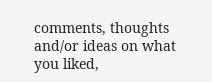comments, thoughts and/or ideas on what you liked,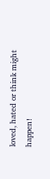loved, hated or think might happen!